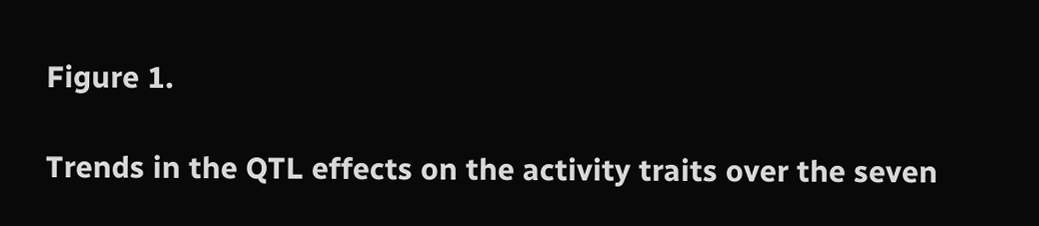Figure 1.

Trends in the QTL effects on the activity traits over the seven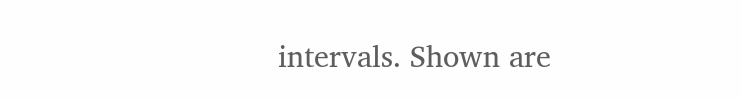intervals. Shown are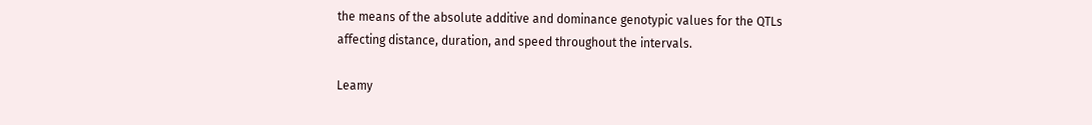the means of the absolute additive and dominance genotypic values for the QTLs affecting distance, duration, and speed throughout the intervals.

Leamy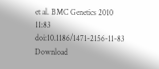et al. BMC Genetics 2010 11:83   doi:10.1186/1471-2156-11-83
Download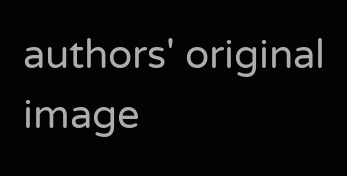authors' original image